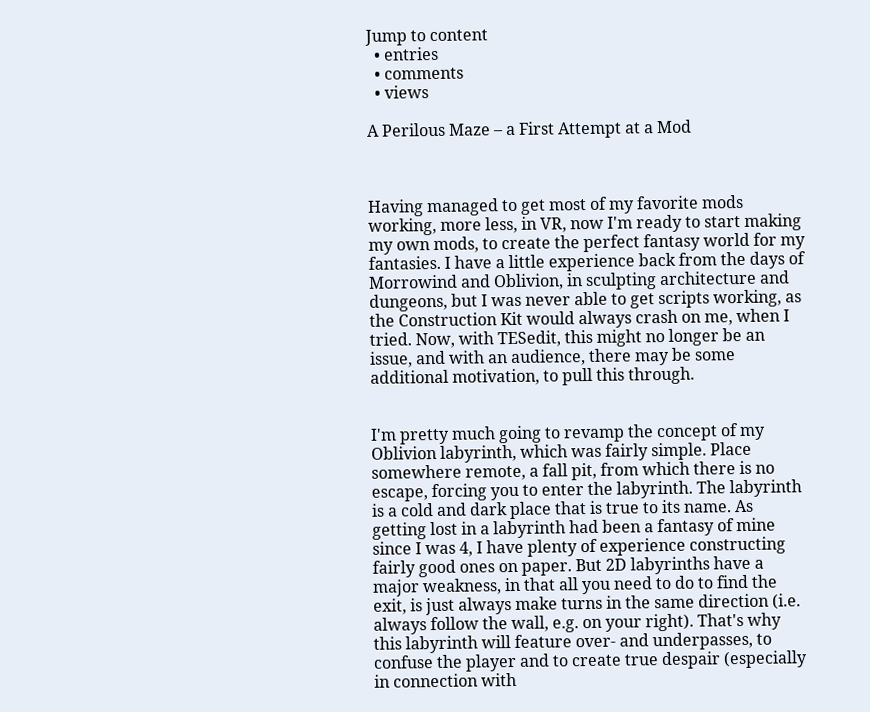Jump to content
  • entries
  • comments
  • views

A Perilous Maze – a First Attempt at a Mod



Having managed to get most of my favorite mods working, more less, in VR, now I'm ready to start making my own mods, to create the perfect fantasy world for my fantasies. I have a little experience back from the days of Morrowind and Oblivion, in sculpting architecture and dungeons, but I was never able to get scripts working, as the Construction Kit would always crash on me, when I tried. Now, with TESedit, this might no longer be an issue, and with an audience, there may be some additional motivation, to pull this through.


I'm pretty much going to revamp the concept of my Oblivion labyrinth, which was fairly simple. Place somewhere remote, a fall pit, from which there is no escape, forcing you to enter the labyrinth. The labyrinth is a cold and dark place that is true to its name. As getting lost in a labyrinth had been a fantasy of mine since I was 4, I have plenty of experience constructing fairly good ones on paper. But 2D labyrinths have a major weakness, in that all you need to do to find the exit, is just always make turns in the same direction (i.e. always follow the wall, e.g. on your right). That's why this labyrinth will feature over- and underpasses, to confuse the player and to create true despair (especially in connection with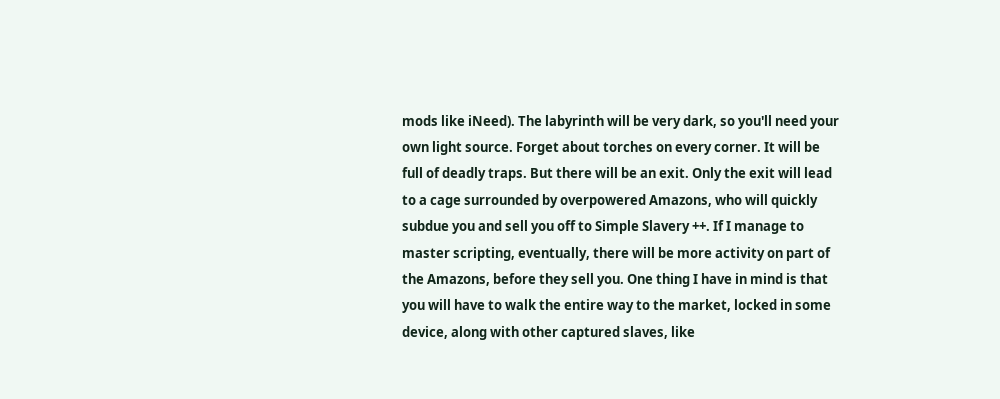mods like iNeed). The labyrinth will be very dark, so you'll need your own light source. Forget about torches on every corner. It will be full of deadly traps. But there will be an exit. Only the exit will lead to a cage surrounded by overpowered Amazons, who will quickly subdue you and sell you off to Simple Slavery ++. If I manage to master scripting, eventually, there will be more activity on part of the Amazons, before they sell you. One thing I have in mind is that you will have to walk the entire way to the market, locked in some device, along with other captured slaves, like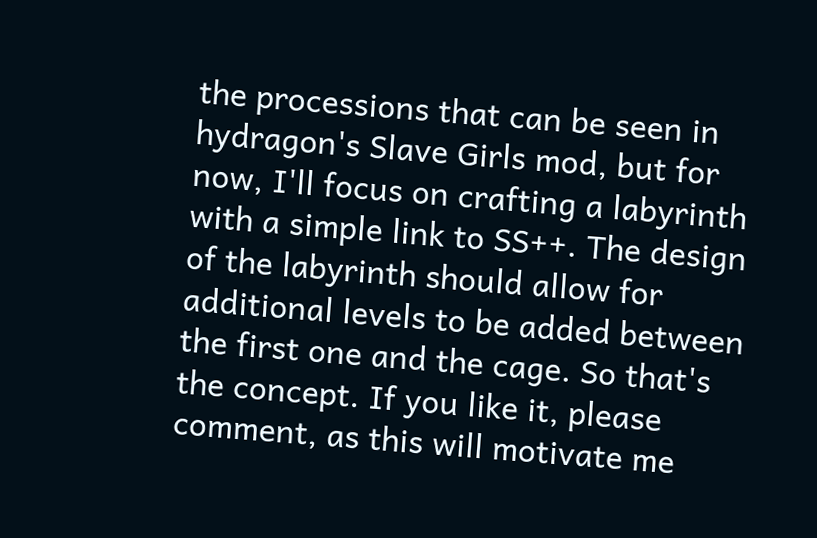the processions that can be seen in hydragon's Slave Girls mod, but for now, I'll focus on crafting a labyrinth with a simple link to SS++. The design of the labyrinth should allow for additional levels to be added between the first one and the cage. So that's the concept. If you like it, please comment, as this will motivate me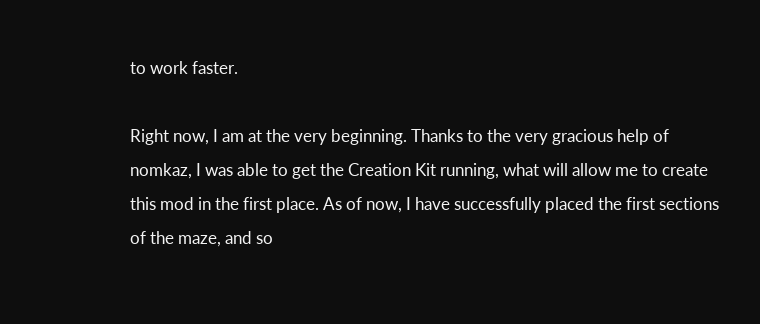to work faster.

Right now, I am at the very beginning. Thanks to the very gracious help of nomkaz, I was able to get the Creation Kit running, what will allow me to create this mod in the first place. As of now, I have successfully placed the first sections of the maze, and so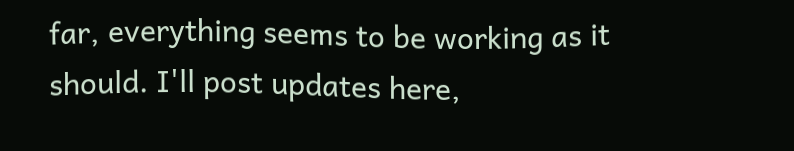far, everything seems to be working as it should. I'll post updates here,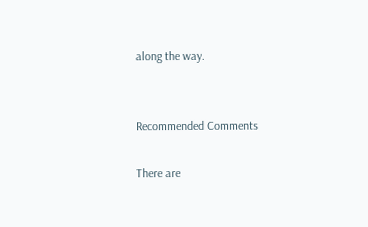along the way.


Recommended Comments

There are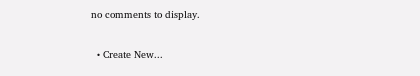no comments to display.

  • Create New...